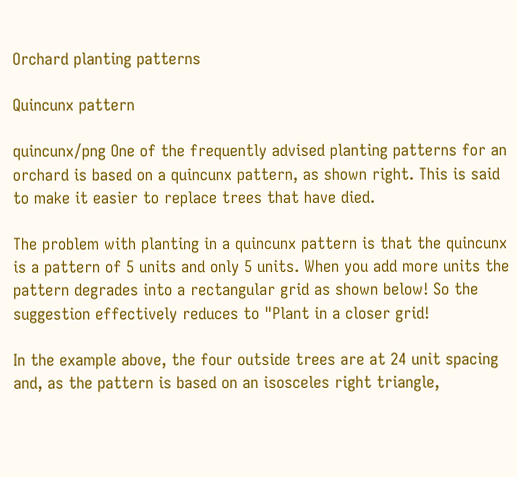Orchard planting patterns

Quincunx pattern

quincunx/png One of the frequently advised planting patterns for an orchard is based on a quincunx pattern, as shown right. This is said to make it easier to replace trees that have died.

The problem with planting in a quincunx pattern is that the quincunx is a pattern of 5 units and only 5 units. When you add more units the pattern degrades into a rectangular grid as shown below! So the suggestion effectively reduces to "Plant in a closer grid!

In the example above, the four outside trees are at 24 unit spacing and, as the pattern is based on an isosceles right triangle,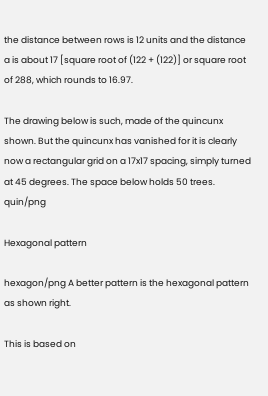the distance between rows is 12 units and the distance a is about 17 [square root of (122 + (122)] or square root of 288, which rounds to 16.97.

The drawing below is such, made of the quincunx shown. But the quincunx has vanished for it is clearly now a rectangular grid on a 17x17 spacing, simply turned at 45 degrees. The space below holds 50 trees. quin/png

Hexagonal pattern

hexagon/png A better pattern is the hexagonal pattern as shown right.

This is based on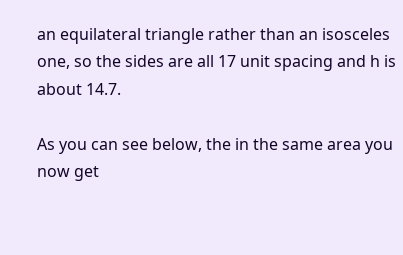an equilateral triangle rather than an isosceles one, so the sides are all 17 unit spacing and h is about 14.7.

As you can see below, the in the same area you now get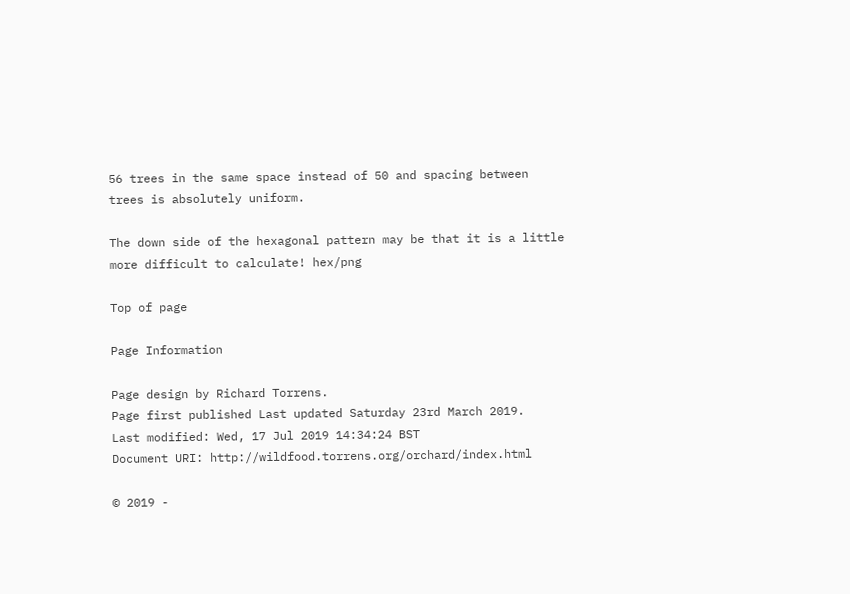56 trees in the same space instead of 50 and spacing between trees is absolutely uniform.

The down side of the hexagonal pattern may be that it is a little more difficult to calculate! hex/png

Top of page

Page Information

Page design by Richard Torrens.
Page first published Last updated Saturday 23rd March 2019.
Last modified: Wed, 17 Jul 2019 14:34:24 BST
Document URI: http://wildfood.torrens.org/orchard/index.html

© 2019 -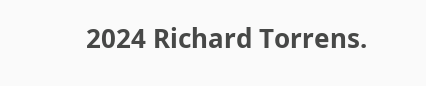2024 Richard Torrens.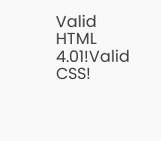Valid HTML 4.01!Valid CSS!